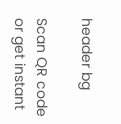header bg

Scan QR code or get instant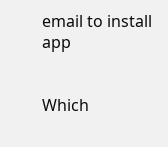email to install app


Which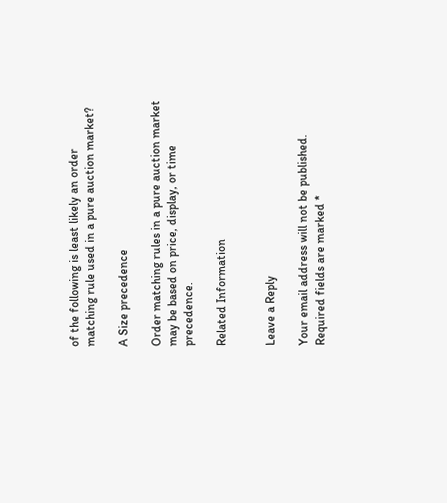of the following is least likely an order matching rule used in a pure auction market?

A Size precedence

Order matching rules in a pure auction market may be based on price, display, or time precedence.

Related Information


Leave a Reply

Your email address will not be published. Required fields are marked *